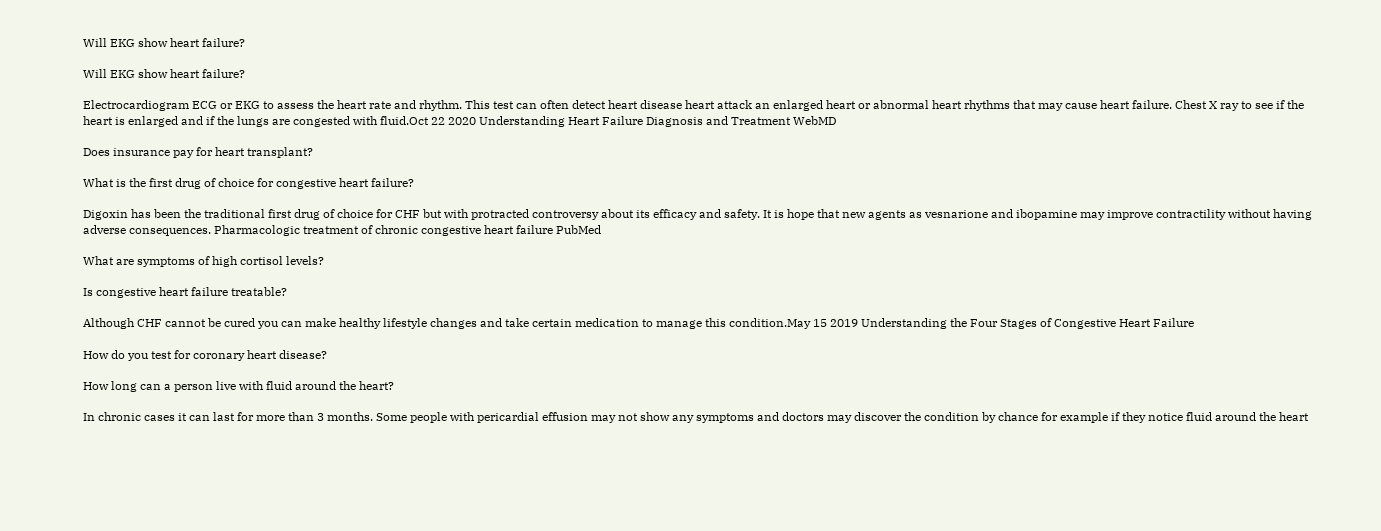Will EKG show heart failure?

Will EKG show heart failure?

Electrocardiogram ECG or EKG to assess the heart rate and rhythm. This test can often detect heart disease heart attack an enlarged heart or abnormal heart rhythms that may cause heart failure. Chest X ray to see if the heart is enlarged and if the lungs are congested with fluid.Oct 22 2020 Understanding Heart Failure Diagnosis and Treatment WebMD

Does insurance pay for heart transplant?

What is the first drug of choice for congestive heart failure?

Digoxin has been the traditional first drug of choice for CHF but with protracted controversy about its efficacy and safety. It is hope that new agents as vesnarione and ibopamine may improve contractility without having adverse consequences. Pharmacologic treatment of chronic congestive heart failure PubMed

What are symptoms of high cortisol levels?

Is congestive heart failure treatable?

Although CHF cannot be cured you can make healthy lifestyle changes and take certain medication to manage this condition.May 15 2019 Understanding the Four Stages of Congestive Heart Failure

How do you test for coronary heart disease?

How long can a person live with fluid around the heart?

In chronic cases it can last for more than 3 months. Some people with pericardial effusion may not show any symptoms and doctors may discover the condition by chance for example if they notice fluid around the heart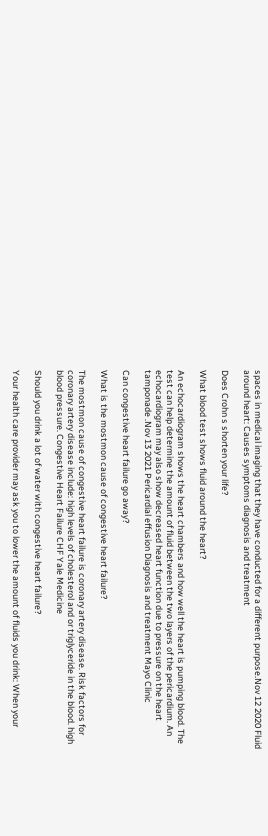spaces in medical imaging that they have conducted for a different purpose.Nov 12 2020 Fluid around heart: Causes symptoms diagnosis and treatment

Does Crohn s shorten your life?

What blood test shows fluid around the heart?

An echocardiogram shows the heart chambers and how well the heart is pumping blood. The test can help determine the amount of fluid between the two layers of the pericardium. An echocardiogram may also show decreased heart function due to pressure on the heart tamponade .Nov 13 2021 Pericardial effusion Diagnosis and treatment Mayo Clinic

Can congestive heart failure go away?

What is the mostmon cause of congestive heart failure?

The mostmon cause of congestive heart failure is coronary artery disease. Risk factors for coronary artery disease include: high levels of cholesterol and or triglyceride in the blood. high blood pressure. Congestive Heart Failure CHF Yale Medicine

Should you drink a lot of water with congestive heart failure?

Your health care provider may ask you to lower the amount of fluids you drink: When your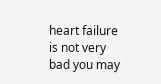heart failure is not very bad you may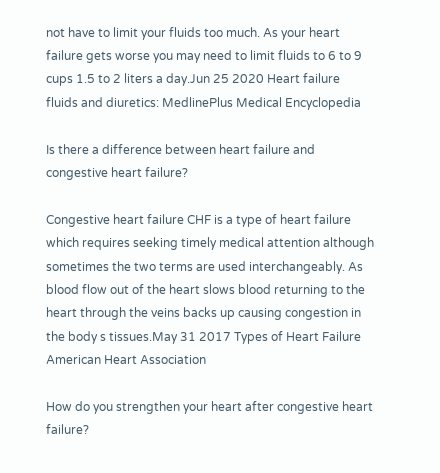not have to limit your fluids too much. As your heart failure gets worse you may need to limit fluids to 6 to 9 cups 1.5 to 2 liters a day.Jun 25 2020 Heart failure fluids and diuretics: MedlinePlus Medical Encyclopedia

Is there a difference between heart failure and congestive heart failure?

Congestive heart failure CHF is a type of heart failure which requires seeking timely medical attention although sometimes the two terms are used interchangeably. As blood flow out of the heart slows blood returning to the heart through the veins backs up causing congestion in the body s tissues.May 31 2017 Types of Heart Failure American Heart Association

How do you strengthen your heart after congestive heart failure?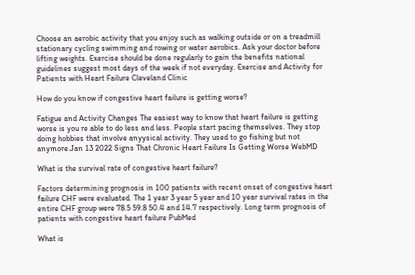Choose an aerobic activity that you enjoy such as walking outside or on a treadmill stationary cycling swimming and rowing or water aerobics. Ask your doctor before lifting weights. Exercise should be done regularly to gain the benefits national guidelines suggest most days of the week if not everyday. Exercise and Activity for Patients with Heart Failure Cleveland Clinic

How do you know if congestive heart failure is getting worse?

Fatigue and Activity Changes The easiest way to know that heart failure is getting worse is you re able to do less and less. People start pacing themselves. They stop doing hobbies that involve anyysical activity. They used to go fishing but not anymore.Jan 13 2022 Signs That Chronic Heart Failure Is Getting Worse WebMD

What is the survival rate of congestive heart failure?

Factors determining prognosis in 100 patients with recent onset of congestive heart failure CHF were evaluated. The 1 year 3 year 5 year and 10 year survival rates in the entire CHF group were 78.5 59.8 50.4 and 14.7 respectively. Long term prognosis of patients with congestive heart failure PubMed

What is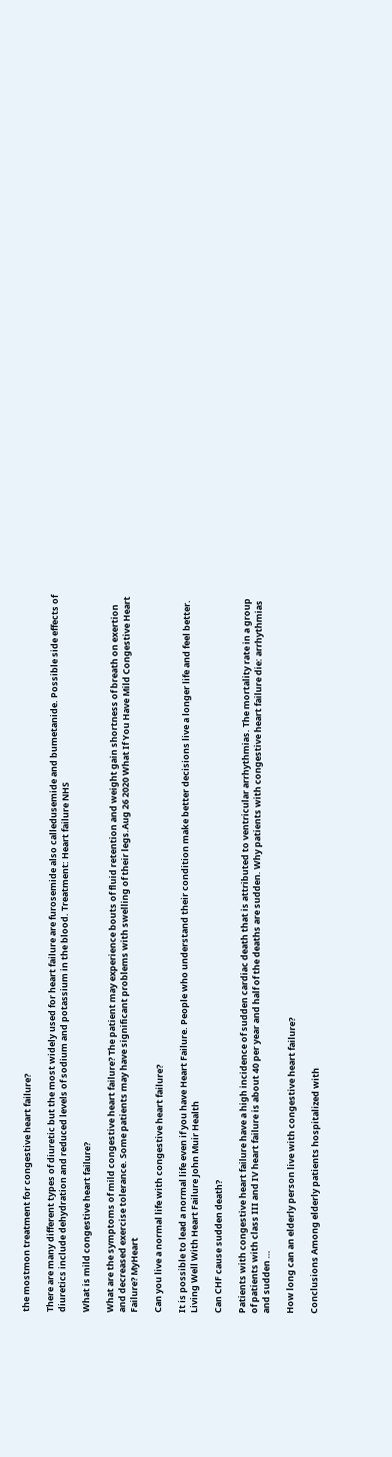the mostmon treatment for congestive heart failure?

There are many different types of diuretic but the most widely used for heart failure are furosemide also calledusemide and bumetanide. Possible side effects of diuretics include dehydration and reduced levels of sodium and potassium in the blood. Treatment: Heart failure NHS

What is mild congestive heart failure?

What are the symptoms of mild congestive heart failure? The patient may experience bouts of fluid retention and weight gain shortness of breath on exertion and decreased exercise tolerance. Some patients may have significant problems with swelling of their legs.Aug 26 2020 What If You Have Mild Congestive Heart Failure? MyHeart

Can you live a normal life with congestive heart failure?

It is possible to lead a normal life even if you have Heart Failure. People who understand their condition make better decisions live a longer life and feel better. Living Well With Heart Failure John Muir Health

Can CHF cause sudden death?

Patients with congestive heart failure have a high incidence of sudden cardiac death that is attributed to ventricular arrhythmias. The mortality rate in a group of patients with class III and IV heart failure is about 40 per year and half of the deaths are sudden. Why patients with congestive heart failure die: arrhythmias and sudden …

How long can an elderly person live with congestive heart failure?

Conclusions Among elderly patients hospitalized with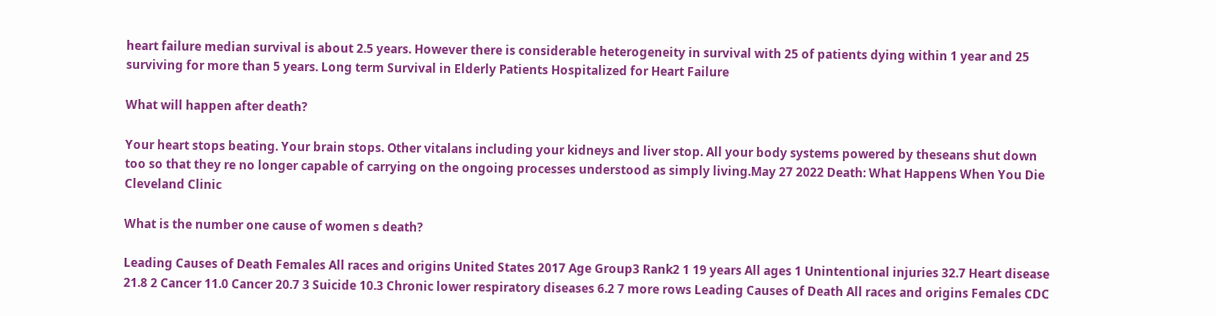heart failure median survival is about 2.5 years. However there is considerable heterogeneity in survival with 25 of patients dying within 1 year and 25 surviving for more than 5 years. Long term Survival in Elderly Patients Hospitalized for Heart Failure

What will happen after death?

Your heart stops beating. Your brain stops. Other vitalans including your kidneys and liver stop. All your body systems powered by theseans shut down too so that they re no longer capable of carrying on the ongoing processes understood as simply living.May 27 2022 Death: What Happens When You Die Cleveland Clinic

What is the number one cause of women s death?

Leading Causes of Death Females All races and origins United States 2017 Age Group3 Rank2 1 19 years All ages 1 Unintentional injuries 32.7 Heart disease 21.8 2 Cancer 11.0 Cancer 20.7 3 Suicide 10.3 Chronic lower respiratory diseases 6.2 7 more rows Leading Causes of Death All races and origins Females CDC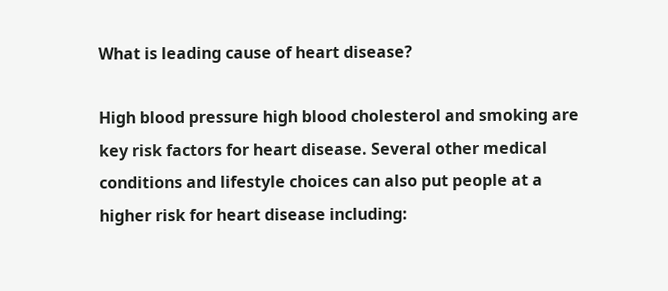What is leading cause of heart disease?

High blood pressure high blood cholesterol and smoking are key risk factors for heart disease. Several other medical conditions and lifestyle choices can also put people at a higher risk for heart disease including: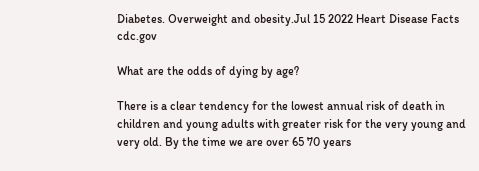Diabetes. Overweight and obesity.Jul 15 2022 Heart Disease Facts cdc.gov

What are the odds of dying by age?

There is a clear tendency for the lowest annual risk of death in children and young adults with greater risk for the very young and very old. By the time we are over 65 70 years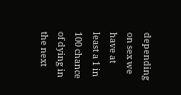depending on sex we have at least a 1 in 100 chance of dying in the next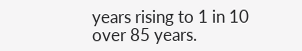years rising to 1 in 10 over 85 years.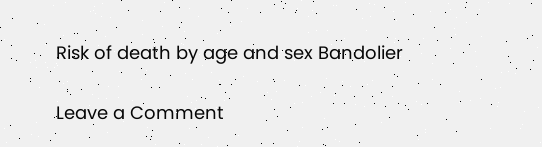Risk of death by age and sex Bandolier

Leave a Comment